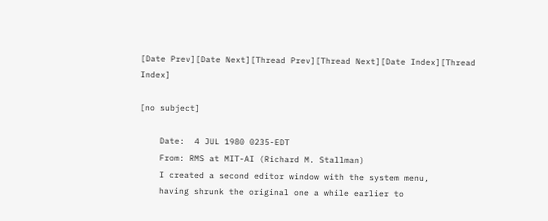[Date Prev][Date Next][Thread Prev][Thread Next][Date Index][Thread Index]

[no subject]

    Date:  4 JUL 1980 0235-EDT
    From: RMS at MIT-AI (Richard M. Stallman)
    I created a second editor window with the system menu,
    having shrunk the original one a while earlier to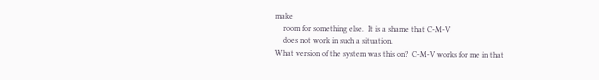make
    room for something else.  It is a shame that C-M-V
    does not work in such a situation.
What version of the system was this on?  C-M-V works for me in that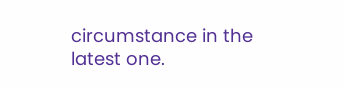circumstance in the latest one.